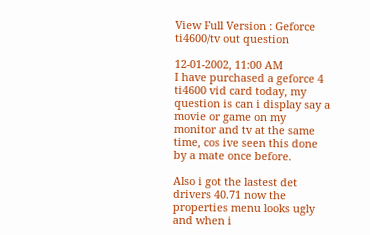View Full Version : Geforce ti4600/tv out question

12-01-2002, 11:00 AM
I have purchased a geforce 4 ti4600 vid card today, my question is can i display say a movie or game on my monitor and tv at the same time, cos ive seen this done by a mate once before.

Also i got the lastest det drivers 40.71 now the properties menu looks ugly and when i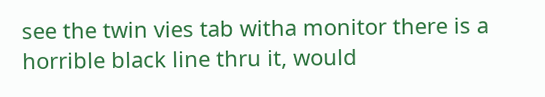see the twin vies tab witha monitor there is a horrible black line thru it, would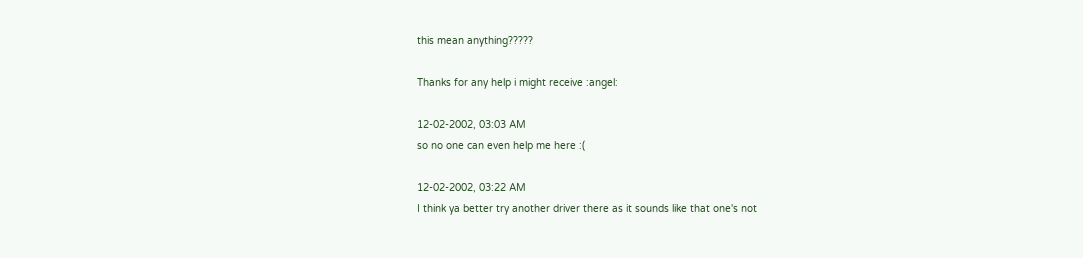this mean anything?????

Thanks for any help i might receive :angel:

12-02-2002, 03:03 AM
so no one can even help me here :(

12-02-2002, 03:22 AM
I think ya better try another driver there as it sounds like that one's not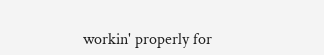workin' properly for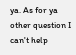ya. As for ya other question I can't help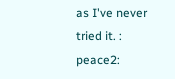as I've never tried it. : peace2: